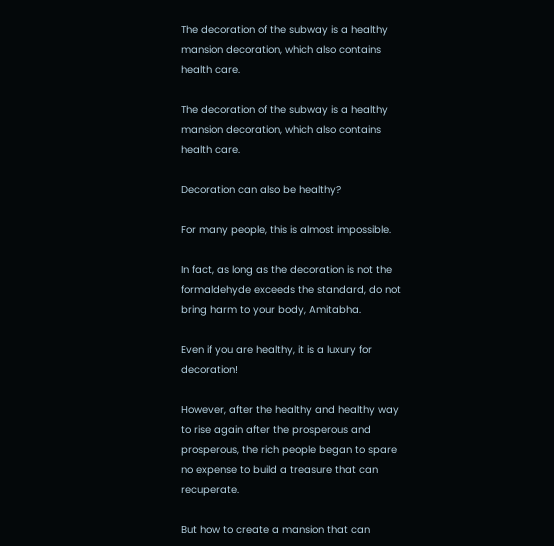The decoration of the subway is a healthy mansion decoration, which also contains health care.

The decoration of the subway is a healthy mansion decoration, which also contains health care.

Decoration can also be healthy?

For many people, this is almost impossible.

In fact, as long as the decoration is not the formaldehyde exceeds the standard, do not bring harm to your body, Amitabha.

Even if you are healthy, it is a luxury for decoration!

However, after the healthy and healthy way to rise again after the prosperous and prosperous, the rich people began to spare no expense to build a treasure that can recuperate.

But how to create a mansion that can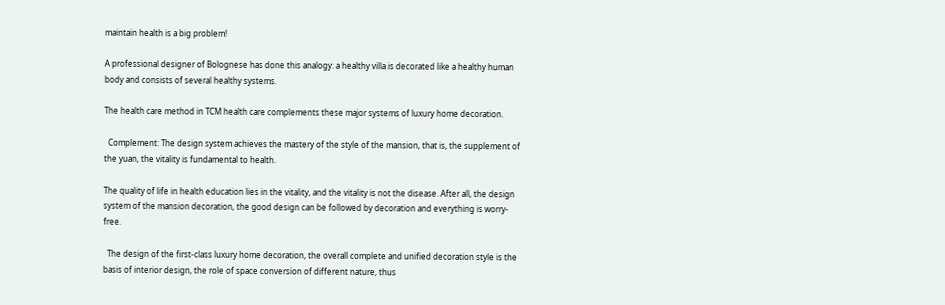maintain health is a big problem!

A professional designer of Bolognese has done this analogy: a healthy villa is decorated like a healthy human body and consists of several healthy systems.

The health care method in TCM health care complements these major systems of luxury home decoration.

  Complement: The design system achieves the mastery of the style of the mansion, that is, the supplement of the yuan, the vitality is fundamental to health.

The quality of life in health education lies in the vitality, and the vitality is not the disease. After all, the design system of the mansion decoration, the good design can be followed by decoration and everything is worry-free.

  The design of the first-class luxury home decoration, the overall complete and unified decoration style is the basis of interior design, the role of space conversion of different nature, thus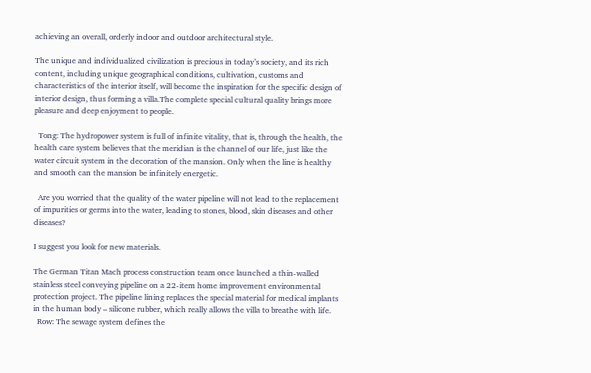achieving an overall, orderly indoor and outdoor architectural style.

The unique and individualized civilization is precious in today’s society, and its rich content, including unique geographical conditions, cultivation, customs and characteristics of the interior itself, will become the inspiration for the specific design of interior design, thus forming a villa.The complete special cultural quality brings more pleasure and deep enjoyment to people.

  Tong: The hydropower system is full of infinite vitality, that is, through the health, the health care system believes that the meridian is the channel of our life, just like the water circuit system in the decoration of the mansion. Only when the line is healthy and smooth can the mansion be infinitely energetic.

  Are you worried that the quality of the water pipeline will not lead to the replacement of impurities or germs into the water, leading to stones, blood, skin diseases and other diseases?

I suggest you look for new materials.

The German Titan Mach process construction team once launched a thin-walled stainless steel conveying pipeline on a 22-item home improvement environmental protection project. The pipeline lining replaces the special material for medical implants in the human body – silicone rubber, which really allows the villa to breathe with life.
  Row: The sewage system defines the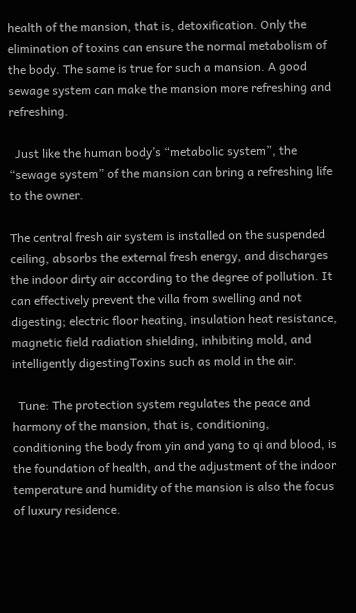health of the mansion, that is, detoxification. Only the elimination of toxins can ensure the normal metabolism of the body. The same is true for such a mansion. A good sewage system can make the mansion more refreshing and refreshing.

  Just like the human body’s “metabolic system”, the “sewage system” of the mansion can bring a refreshing life to the owner.

The central fresh air system is installed on the suspended ceiling, absorbs the external fresh energy, and discharges the indoor dirty air according to the degree of pollution. It can effectively prevent the villa from swelling and not digesting; electric floor heating, insulation heat resistance, magnetic field radiation shielding, inhibiting mold, and intelligently digestingToxins such as mold in the air.

  Tune: The protection system regulates the peace and harmony of the mansion, that is, conditioning, conditioning the body from yin and yang to qi and blood, is the foundation of health, and the adjustment of the indoor temperature and humidity of the mansion is also the focus of luxury residence.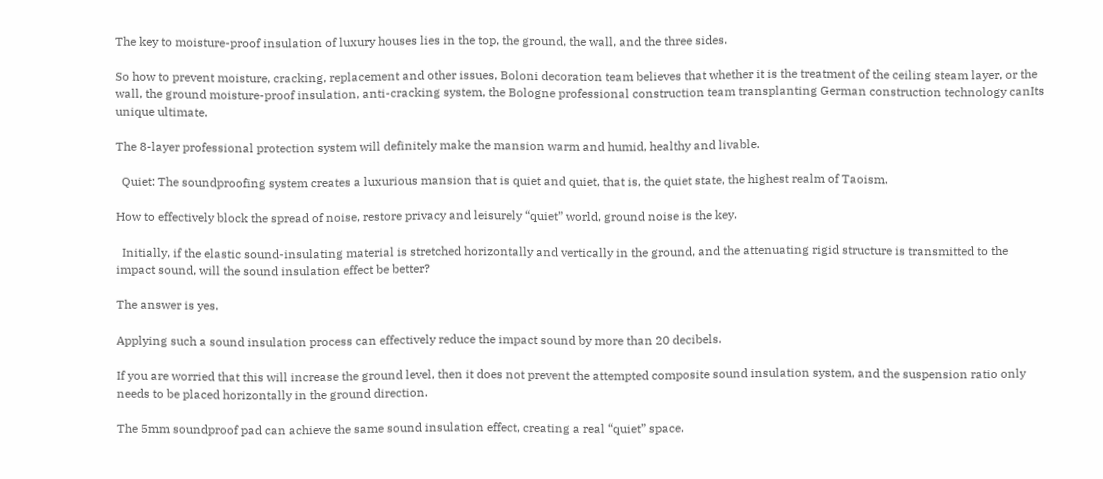The key to moisture-proof insulation of luxury houses lies in the top, the ground, the wall, and the three sides.

So how to prevent moisture, cracking, replacement and other issues, Boloni decoration team believes that whether it is the treatment of the ceiling steam layer, or the wall, the ground moisture-proof insulation, anti-cracking system, the Bologne professional construction team transplanting German construction technology canIts unique ultimate.

The 8-layer professional protection system will definitely make the mansion warm and humid, healthy and livable.

  Quiet: The soundproofing system creates a luxurious mansion that is quiet and quiet, that is, the quiet state, the highest realm of Taoism.

How to effectively block the spread of noise, restore privacy and leisurely “quiet” world, ground noise is the key.

  Initially, if the elastic sound-insulating material is stretched horizontally and vertically in the ground, and the attenuating rigid structure is transmitted to the impact sound, will the sound insulation effect be better?

The answer is yes.

Applying such a sound insulation process can effectively reduce the impact sound by more than 20 decibels.

If you are worried that this will increase the ground level, then it does not prevent the attempted composite sound insulation system, and the suspension ratio only needs to be placed horizontally in the ground direction.

The 5mm soundproof pad can achieve the same sound insulation effect, creating a real “quiet” space.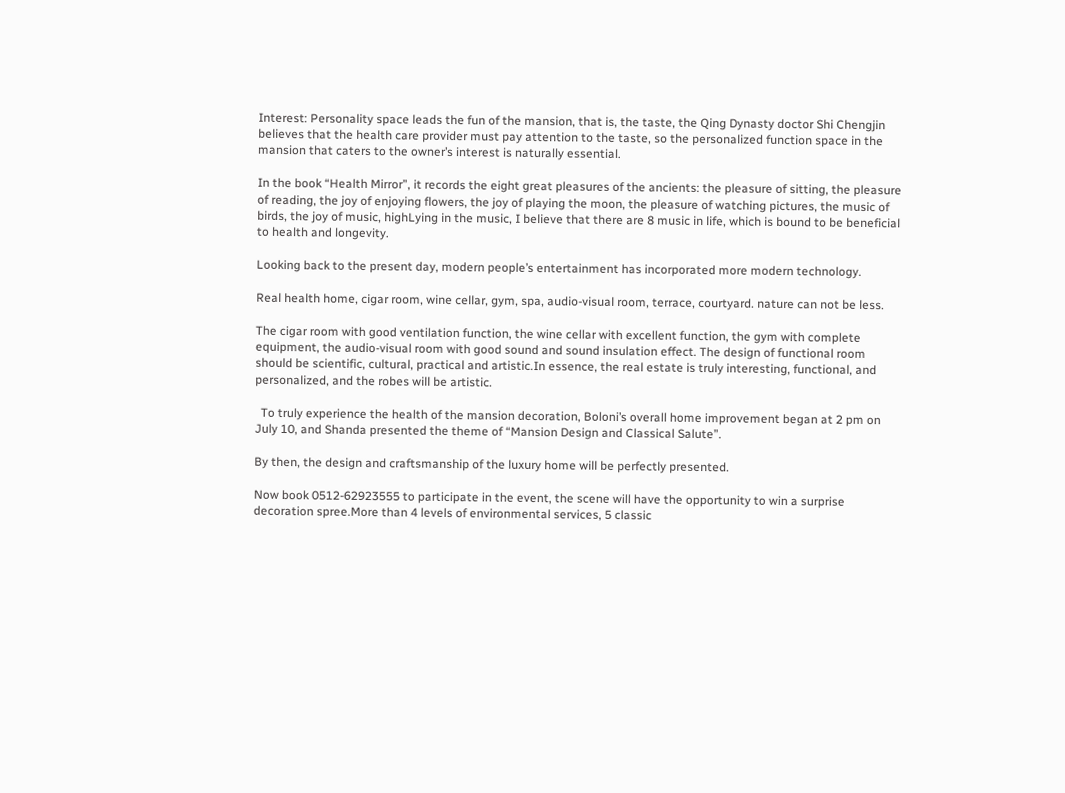Interest: Personality space leads the fun of the mansion, that is, the taste, the Qing Dynasty doctor Shi Chengjin believes that the health care provider must pay attention to the taste, so the personalized function space in the mansion that caters to the owner’s interest is naturally essential.

In the book “Health Mirror”, it records the eight great pleasures of the ancients: the pleasure of sitting, the pleasure of reading, the joy of enjoying flowers, the joy of playing the moon, the pleasure of watching pictures, the music of birds, the joy of music, highLying in the music, I believe that there are 8 music in life, which is bound to be beneficial to health and longevity.

Looking back to the present day, modern people’s entertainment has incorporated more modern technology.

Real health home, cigar room, wine cellar, gym, spa, audio-visual room, terrace, courtyard. nature can not be less.

The cigar room with good ventilation function, the wine cellar with excellent function, the gym with complete equipment, the audio-visual room with good sound and sound insulation effect. The design of functional room should be scientific, cultural, practical and artistic.In essence, the real estate is truly interesting, functional, and personalized, and the robes will be artistic.

  To truly experience the health of the mansion decoration, Boloni’s overall home improvement began at 2 pm on July 10, and Shanda presented the theme of “Mansion Design and Classical Salute”.

By then, the design and craftsmanship of the luxury home will be perfectly presented.

Now book 0512-62923555 to participate in the event, the scene will have the opportunity to win a surprise decoration spree.More than 4 levels of environmental services, 5 classic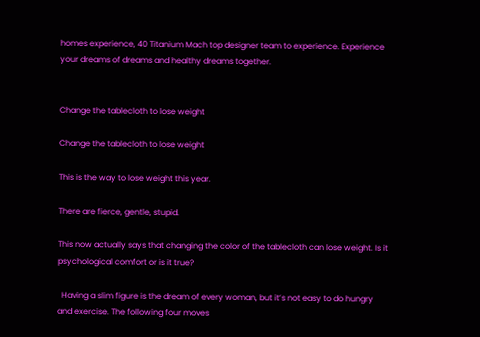homes experience, 40 Titanium Mach top designer team to experience. Experience your dreams of dreams and healthy dreams together.


Change the tablecloth to lose weight

Change the tablecloth to lose weight

This is the way to lose weight this year.

There are fierce, gentle, stupid.

This now actually says that changing the color of the tablecloth can lose weight. Is it psychological comfort or is it true?

  Having a slim figure is the dream of every woman, but it’s not easy to do hungry and exercise. The following four moves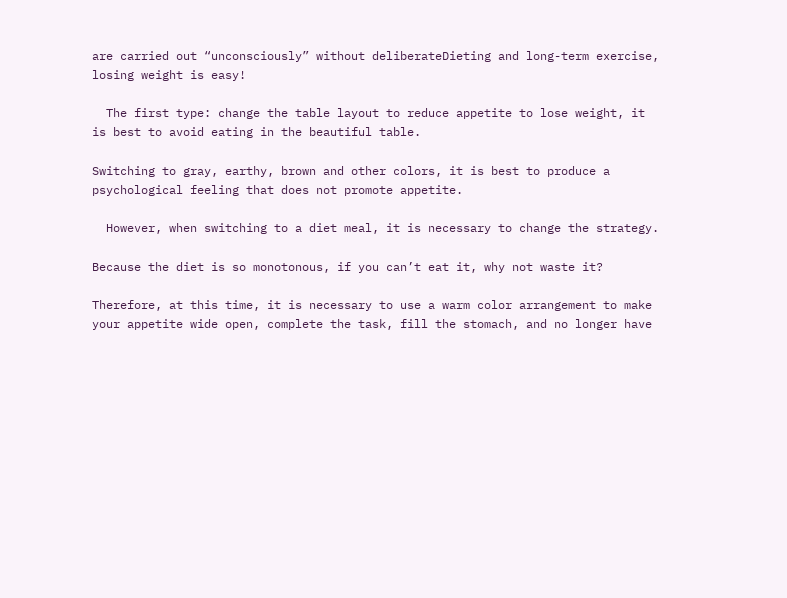are carried out “unconsciously” without deliberateDieting and long-term exercise, losing weight is easy!

  The first type: change the table layout to reduce appetite to lose weight, it is best to avoid eating in the beautiful table.

Switching to gray, earthy, brown and other colors, it is best to produce a psychological feeling that does not promote appetite.

  However, when switching to a diet meal, it is necessary to change the strategy.

Because the diet is so monotonous, if you can’t eat it, why not waste it?

Therefore, at this time, it is necessary to use a warm color arrangement to make your appetite wide open, complete the task, fill the stomach, and no longer have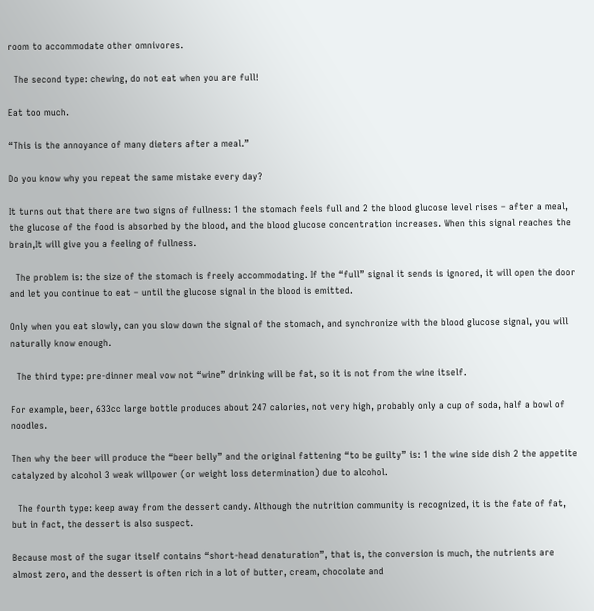room to accommodate other omnivores.

  The second type: chewing, do not eat when you are full!

Eat too much.

“This is the annoyance of many dieters after a meal.”

Do you know why you repeat the same mistake every day?

It turns out that there are two signs of fullness: 1 the stomach feels full and 2 the blood glucose level rises – after a meal, the glucose of the food is absorbed by the blood, and the blood glucose concentration increases. When this signal reaches the brain,It will give you a feeling of fullness.

  The problem is: the size of the stomach is freely accommodating. If the “full” signal it sends is ignored, it will open the door and let you continue to eat – until the glucose signal in the blood is emitted.

Only when you eat slowly, can you slow down the signal of the stomach, and synchronize with the blood glucose signal, you will naturally know enough.

  The third type: pre-dinner meal vow not “wine” drinking will be fat, so it is not from the wine itself.

For example, beer, 633cc large bottle produces about 247 calories, not very high, probably only a cup of soda, half a bowl of noodles.

Then why the beer will produce the “beer belly” and the original fattening “to be guilty” is: 1 the wine side dish 2 the appetite catalyzed by alcohol 3 weak willpower (or weight loss determination) due to alcohol.

  The fourth type: keep away from the dessert candy. Although the nutrition community is recognized, it is the fate of fat, but in fact, the dessert is also suspect.

Because most of the sugar itself contains “short-head denaturation”, that is, the conversion is much, the nutrients are almost zero, and the dessert is often rich in a lot of butter, cream, chocolate and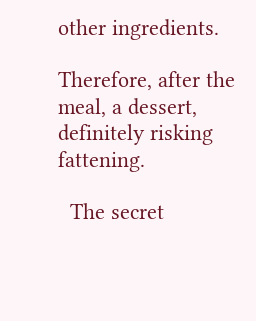other ingredients.

Therefore, after the meal, a dessert, definitely risking fattening.

  The secret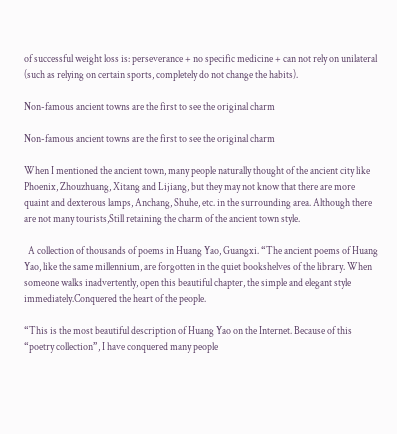of successful weight loss is: perseverance + no specific medicine + can not rely on unilateral (such as relying on certain sports, completely do not change the habits).

Non-famous ancient towns are the first to see the original charm

Non-famous ancient towns are the first to see the original charm

When I mentioned the ancient town, many people naturally thought of the ancient city like Phoenix, Zhouzhuang, Xitang and Lijiang, but they may not know that there are more quaint and dexterous lamps, Anchang, Shuhe, etc. in the surrounding area. Although there are not many tourists,Still retaining the charm of the ancient town style.

  A collection of thousands of poems in Huang Yao, Guangxi. “The ancient poems of Huang Yao, like the same millennium, are forgotten in the quiet bookshelves of the library. When someone walks inadvertently, open this beautiful chapter, the simple and elegant style immediately.Conquered the heart of the people.

“This is the most beautiful description of Huang Yao on the Internet. Because of this “poetry collection”, I have conquered many people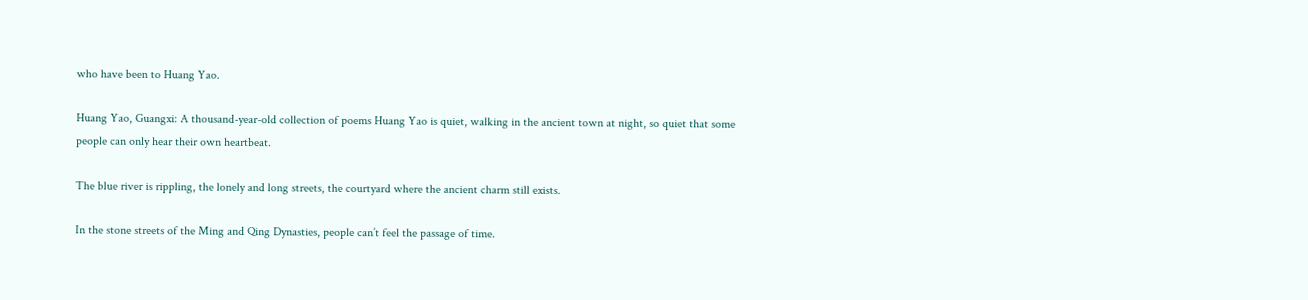who have been to Huang Yao.

Huang Yao, Guangxi: A thousand-year-old collection of poems Huang Yao is quiet, walking in the ancient town at night, so quiet that some people can only hear their own heartbeat.

The blue river is rippling, the lonely and long streets, the courtyard where the ancient charm still exists.

In the stone streets of the Ming and Qing Dynasties, people can’t feel the passage of time.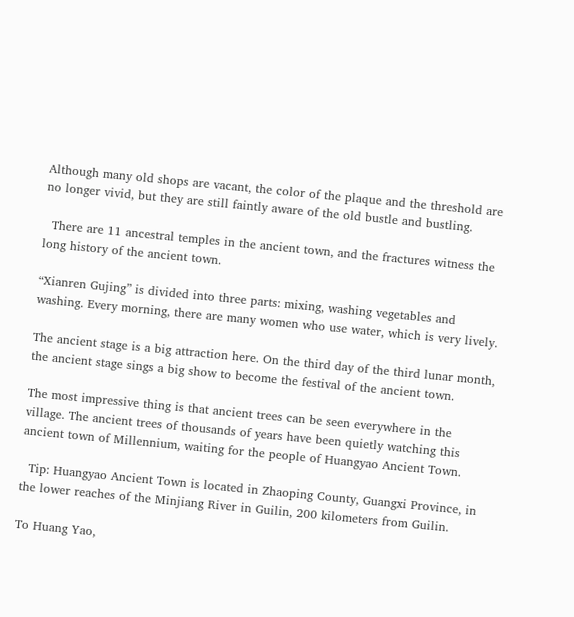Although many old shops are vacant, the color of the plaque and the threshold are no longer vivid, but they are still faintly aware of the old bustle and bustling.

  There are 11 ancestral temples in the ancient town, and the fractures witness the long history of the ancient town.

“Xianren Gujing” is divided into three parts: mixing, washing vegetables and washing. Every morning, there are many women who use water, which is very lively.

The ancient stage is a big attraction here. On the third day of the third lunar month, the ancient stage sings a big show to become the festival of the ancient town.

The most impressive thing is that ancient trees can be seen everywhere in the village. The ancient trees of thousands of years have been quietly watching this ancient town of Millennium, waiting for the people of Huangyao Ancient Town.

  Tip: Huangyao Ancient Town is located in Zhaoping County, Guangxi Province, in the lower reaches of the Minjiang River in Guilin, 200 kilometers from Guilin.

To Huang Yao,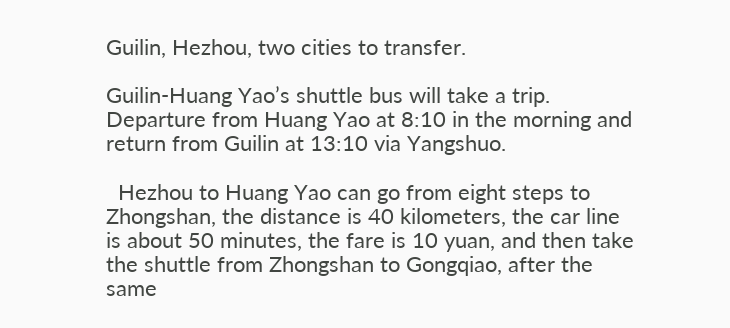Guilin, Hezhou, two cities to transfer.

Guilin-Huang Yao’s shuttle bus will take a trip. Departure from Huang Yao at 8:10 in the morning and return from Guilin at 13:10 via Yangshuo.

  Hezhou to Huang Yao can go from eight steps to Zhongshan, the distance is 40 kilometers, the car line is about 50 minutes, the fare is 10 yuan, and then take the shuttle from Zhongshan to Gongqiao, after the same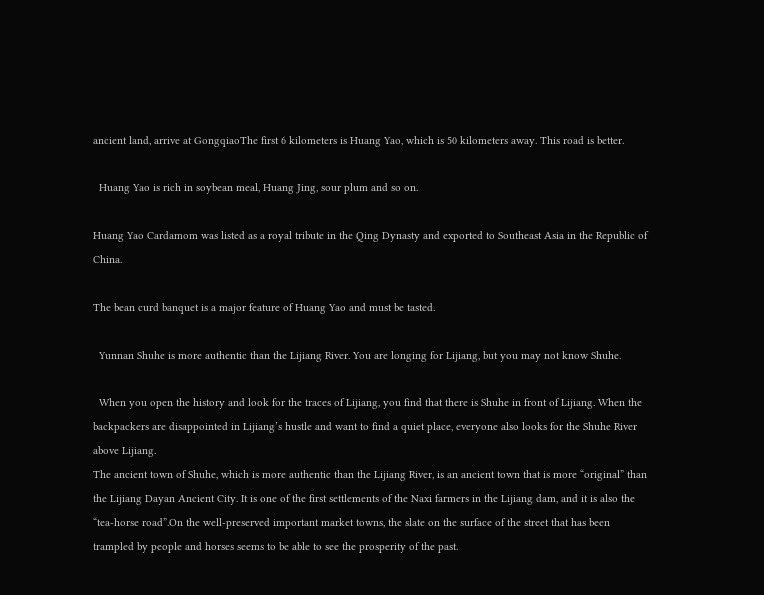ancient land, arrive at GongqiaoThe first 6 kilometers is Huang Yao, which is 50 kilometers away. This road is better.

  Huang Yao is rich in soybean meal, Huang Jing, sour plum and so on.

Huang Yao Cardamom was listed as a royal tribute in the Qing Dynasty and exported to Southeast Asia in the Republic of China.

The bean curd banquet is a major feature of Huang Yao and must be tasted.

  Yunnan Shuhe is more authentic than the Lijiang River. You are longing for Lijiang, but you may not know Shuhe.

  When you open the history and look for the traces of Lijiang, you find that there is Shuhe in front of Lijiang. When the backpackers are disappointed in Lijiang’s hustle and want to find a quiet place, everyone also looks for the Shuhe River above Lijiang.
The ancient town of Shuhe, which is more authentic than the Lijiang River, is an ancient town that is more “original” than the Lijiang Dayan Ancient City. It is one of the first settlements of the Naxi farmers in the Lijiang dam, and it is also the “tea-horse road”.On the well-preserved important market towns, the slate on the surface of the street that has been trampled by people and horses seems to be able to see the prosperity of the past.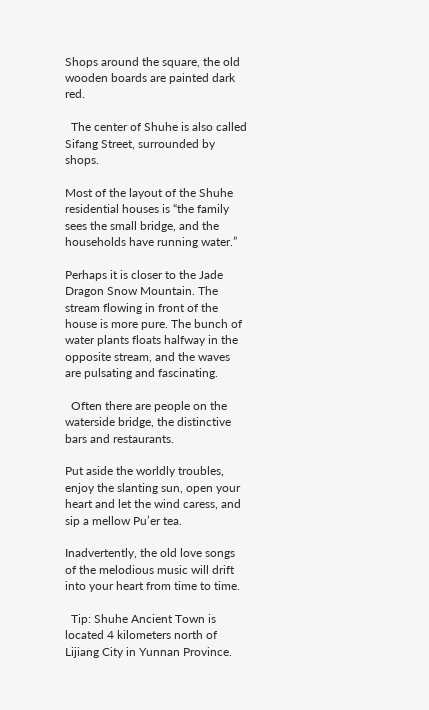Shops around the square, the old wooden boards are painted dark red.

  The center of Shuhe is also called Sifang Street, surrounded by shops.

Most of the layout of the Shuhe residential houses is “the family sees the small bridge, and the households have running water.”

Perhaps it is closer to the Jade Dragon Snow Mountain. The stream flowing in front of the house is more pure. The bunch of water plants floats halfway in the opposite stream, and the waves are pulsating and fascinating.

  Often there are people on the waterside bridge, the distinctive bars and restaurants.

Put aside the worldly troubles, enjoy the slanting sun, open your heart and let the wind caress, and sip a mellow Pu’er tea.

Inadvertently, the old love songs of the melodious music will drift into your heart from time to time.

  Tip: Shuhe Ancient Town is located 4 kilometers north of Lijiang City in Yunnan Province.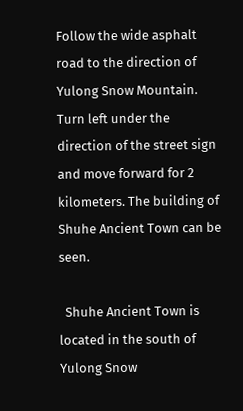Follow the wide asphalt road to the direction of Yulong Snow Mountain. Turn left under the direction of the street sign and move forward for 2 kilometers. The building of Shuhe Ancient Town can be seen.

  Shuhe Ancient Town is located in the south of Yulong Snow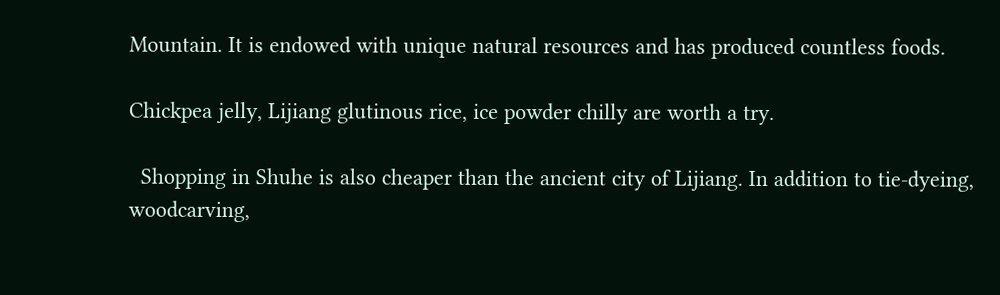Mountain. It is endowed with unique natural resources and has produced countless foods.

Chickpea jelly, Lijiang glutinous rice, ice powder chilly are worth a try.

  Shopping in Shuhe is also cheaper than the ancient city of Lijiang. In addition to tie-dyeing, woodcarving,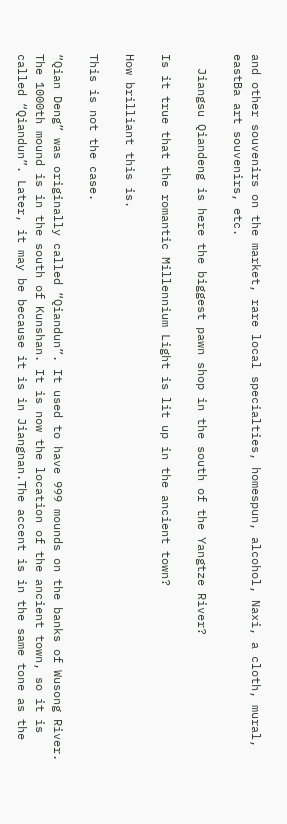and other souvenirs on the market, rare local specialties, homespun, alcohol, Naxi, a cloth, mural, eastBa art souvenirs, etc.

  Jiangsu Qiandeng is here the biggest pawn shop in the south of the Yangtze River?

Is it true that the romantic Millennium Light is lit up in the ancient town?

How brilliant this is.

This is not the case.

“Qian Deng” was originally called “Qiandun”. It used to have 999 mounds on the banks of Wusong River. The 1000th mound is in the south of Kunshan. It is now the location of the ancient town, so it is called “Qiandun”. Later, it may be because it is in Jiangnan.The accent is in the same tone as the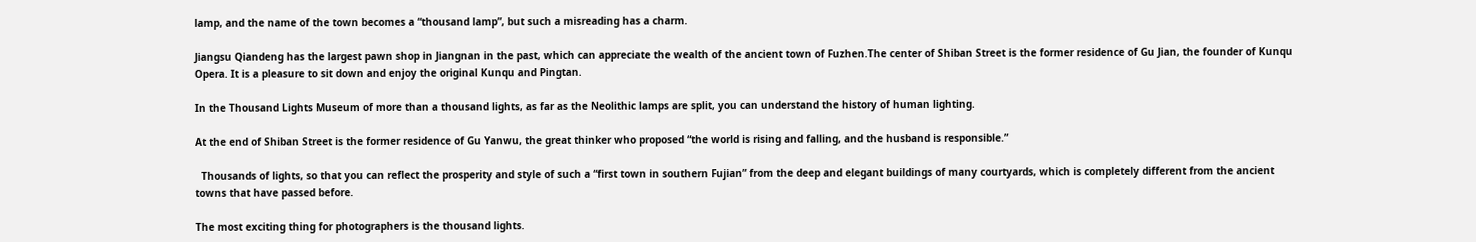lamp, and the name of the town becomes a “thousand lamp”, but such a misreading has a charm.

Jiangsu Qiandeng has the largest pawn shop in Jiangnan in the past, which can appreciate the wealth of the ancient town of Fuzhen.The center of Shiban Street is the former residence of Gu Jian, the founder of Kunqu Opera. It is a pleasure to sit down and enjoy the original Kunqu and Pingtan.

In the Thousand Lights Museum of more than a thousand lights, as far as the Neolithic lamps are split, you can understand the history of human lighting.

At the end of Shiban Street is the former residence of Gu Yanwu, the great thinker who proposed “the world is rising and falling, and the husband is responsible.”

  Thousands of lights, so that you can reflect the prosperity and style of such a “first town in southern Fujian” from the deep and elegant buildings of many courtyards, which is completely different from the ancient towns that have passed before.

The most exciting thing for photographers is the thousand lights.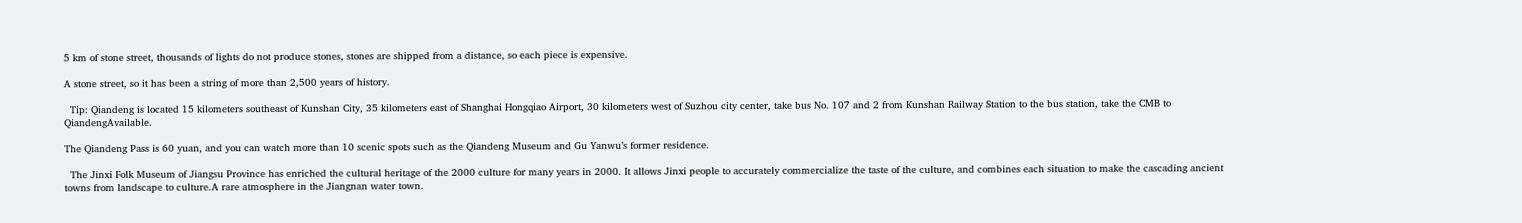5 km of stone street, thousands of lights do not produce stones, stones are shipped from a distance, so each piece is expensive.

A stone street, so it has been a string of more than 2,500 years of history.

  Tip: Qiandeng is located 15 kilometers southeast of Kunshan City, 35 kilometers east of Shanghai Hongqiao Airport, 30 kilometers west of Suzhou city center, take bus No. 107 and 2 from Kunshan Railway Station to the bus station, take the CMB to QiandengAvailable.

The Qiandeng Pass is 60 yuan, and you can watch more than 10 scenic spots such as the Qiandeng Museum and Gu Yanwu’s former residence.

  The Jinxi Folk Museum of Jiangsu Province has enriched the cultural heritage of the 2000 culture for many years in 2000. It allows Jinxi people to accurately commercialize the taste of the culture, and combines each situation to make the cascading ancient towns from landscape to culture.A rare atmosphere in the Jiangnan water town.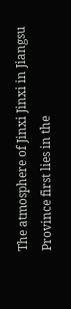The atmosphere of Jinxi Jinxi in Jiangsu Province first lies in the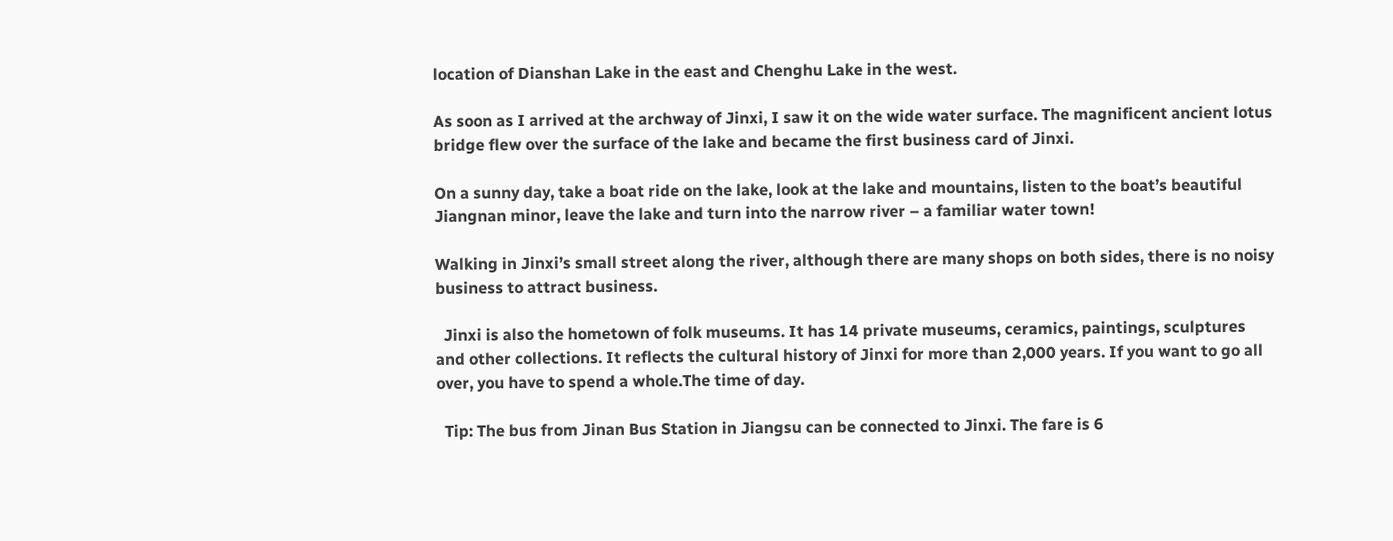location of Dianshan Lake in the east and Chenghu Lake in the west.

As soon as I arrived at the archway of Jinxi, I saw it on the wide water surface. The magnificent ancient lotus bridge flew over the surface of the lake and became the first business card of Jinxi.

On a sunny day, take a boat ride on the lake, look at the lake and mountains, listen to the boat’s beautiful Jiangnan minor, leave the lake and turn into the narrow river – a familiar water town!

Walking in Jinxi’s small street along the river, although there are many shops on both sides, there is no noisy business to attract business.

  Jinxi is also the hometown of folk museums. It has 14 private museums, ceramics, paintings, sculptures and other collections. It reflects the cultural history of Jinxi for more than 2,000 years. If you want to go all over, you have to spend a whole.The time of day.

  Tip: The bus from Jinan Bus Station in Jiangsu can be connected to Jinxi. The fare is 6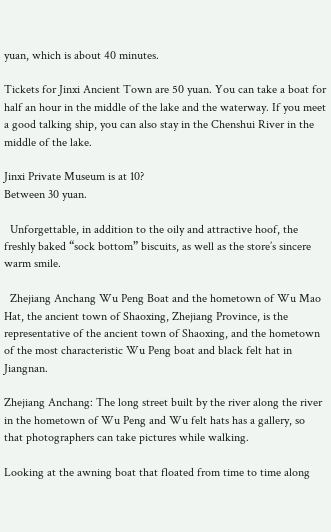yuan, which is about 40 minutes.

Tickets for Jinxi Ancient Town are 50 yuan. You can take a boat for half an hour in the middle of the lake and the waterway. If you meet a good talking ship, you can also stay in the Chenshui River in the middle of the lake.

Jinxi Private Museum is at 10?
Between 30 yuan.

  Unforgettable, in addition to the oily and attractive hoof, the freshly baked “sock bottom” biscuits, as well as the store’s sincere warm smile.

  Zhejiang Anchang Wu Peng Boat and the hometown of Wu Mao Hat, the ancient town of Shaoxing, Zhejiang Province, is the representative of the ancient town of Shaoxing, and the hometown of the most characteristic Wu Peng boat and black felt hat in Jiangnan.

Zhejiang Anchang: The long street built by the river along the river in the hometown of Wu Peng and Wu felt hats has a gallery, so that photographers can take pictures while walking.

Looking at the awning boat that floated from time to time along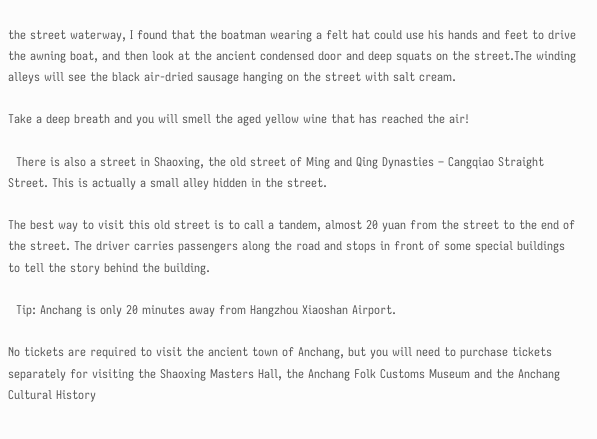the street waterway, I found that the boatman wearing a felt hat could use his hands and feet to drive the awning boat, and then look at the ancient condensed door and deep squats on the street.The winding alleys will see the black air-dried sausage hanging on the street with salt cream.

Take a deep breath and you will smell the aged yellow wine that has reached the air!

  There is also a street in Shaoxing, the old street of Ming and Qing Dynasties – Cangqiao Straight Street. This is actually a small alley hidden in the street.

The best way to visit this old street is to call a tandem, almost 20 yuan from the street to the end of the street. The driver carries passengers along the road and stops in front of some special buildings to tell the story behind the building.

  Tip: Anchang is only 20 minutes away from Hangzhou Xiaoshan Airport.

No tickets are required to visit the ancient town of Anchang, but you will need to purchase tickets separately for visiting the Shaoxing Masters Hall, the Anchang Folk Customs Museum and the Anchang Cultural History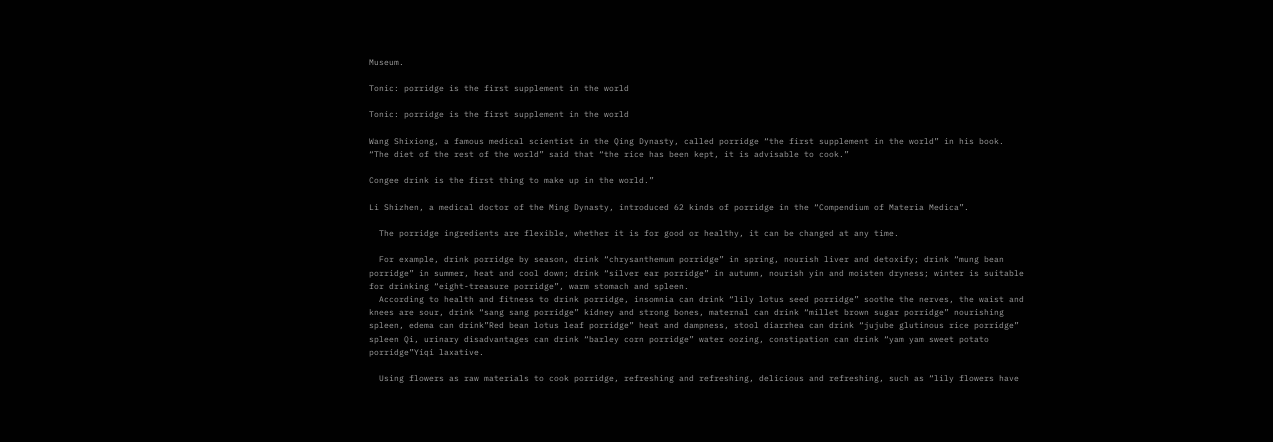Museum.

Tonic: porridge is the first supplement in the world

Tonic: porridge is the first supplement in the world

Wang Shixiong, a famous medical scientist in the Qing Dynasty, called porridge “the first supplement in the world” in his book. “The diet of the rest of the world” said that “the rice has been kept, it is advisable to cook.”

Congee drink is the first thing to make up in the world.”

Li Shizhen, a medical doctor of the Ming Dynasty, introduced 62 kinds of porridge in the “Compendium of Materia Medica”.

  The porridge ingredients are flexible, whether it is for good or healthy, it can be changed at any time.

  For example, drink porridge by season, drink “chrysanthemum porridge” in spring, nourish liver and detoxify; drink “mung bean porridge” in summer, heat and cool down; drink “silver ear porridge” in autumn, nourish yin and moisten dryness; winter is suitable for drinking “eight-treasure porridge”, warm stomach and spleen.
  According to health and fitness to drink porridge, insomnia can drink “lily lotus seed porridge” soothe the nerves, the waist and knees are sour, drink “sang sang porridge” kidney and strong bones, maternal can drink “millet brown sugar porridge” nourishing spleen, edema can drink”Red bean lotus leaf porridge” heat and dampness, stool diarrhea can drink “jujube glutinous rice porridge” spleen Qi, urinary disadvantages can drink “barley corn porridge” water oozing, constipation can drink “yam yam sweet potato porridge”Yiqi laxative.

  Using flowers as raw materials to cook porridge, refreshing and refreshing, delicious and refreshing, such as “lily flowers have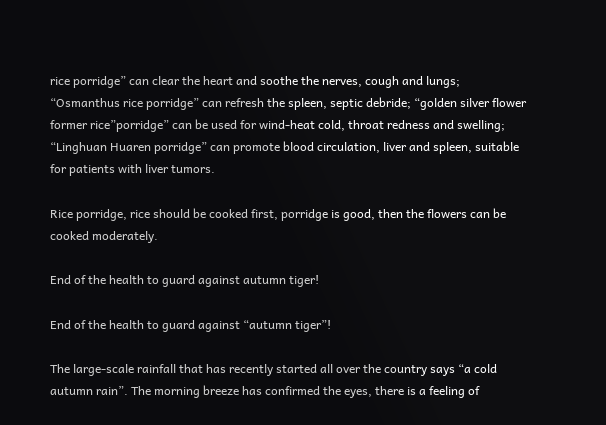rice porridge” can clear the heart and soothe the nerves, cough and lungs; “Osmanthus rice porridge” can refresh the spleen, septic debride; “golden silver flower former rice”porridge” can be used for wind-heat cold, throat redness and swelling; “Linghuan Huaren porridge” can promote blood circulation, liver and spleen, suitable for patients with liver tumors.

Rice porridge, rice should be cooked first, porridge is good, then the flowers can be cooked moderately.

End of the health to guard against autumn tiger!

End of the health to guard against “autumn tiger”!

The large-scale rainfall that has recently started all over the country says “a cold autumn rain”. The morning breeze has confirmed the eyes, there is a feeling of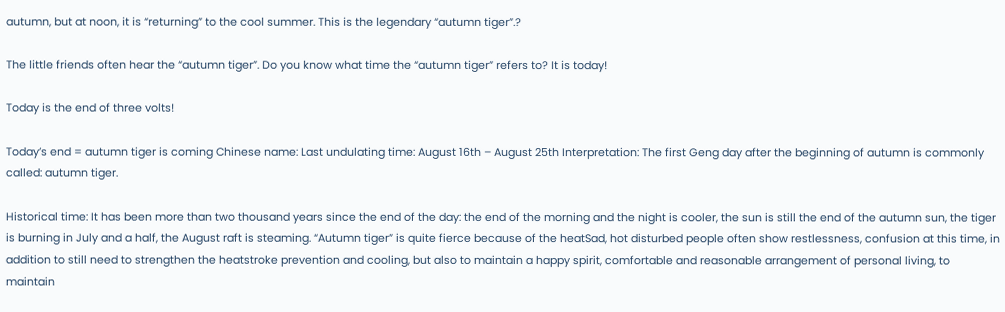autumn, but at noon, it is “returning” to the cool summer. This is the legendary “autumn tiger”.?

The little friends often hear the “autumn tiger”. Do you know what time the “autumn tiger” refers to? It is today!

Today is the end of three volts!

Today’s end = autumn tiger is coming Chinese name: Last undulating time: August 16th – August 25th Interpretation: The first Geng day after the beginning of autumn is commonly called: autumn tiger.

Historical time: It has been more than two thousand years since the end of the day: the end of the morning and the night is cooler, the sun is still the end of the autumn sun, the tiger is burning in July and a half, the August raft is steaming. “Autumn tiger” is quite fierce because of the heatSad, hot disturbed people often show restlessness, confusion at this time, in addition to still need to strengthen the heatstroke prevention and cooling, but also to maintain a happy spirit, comfortable and reasonable arrangement of personal living, to maintain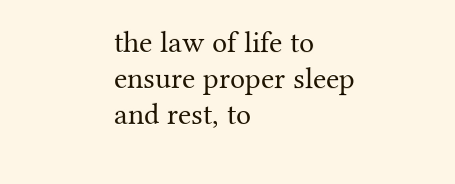the law of life to ensure proper sleep and rest, to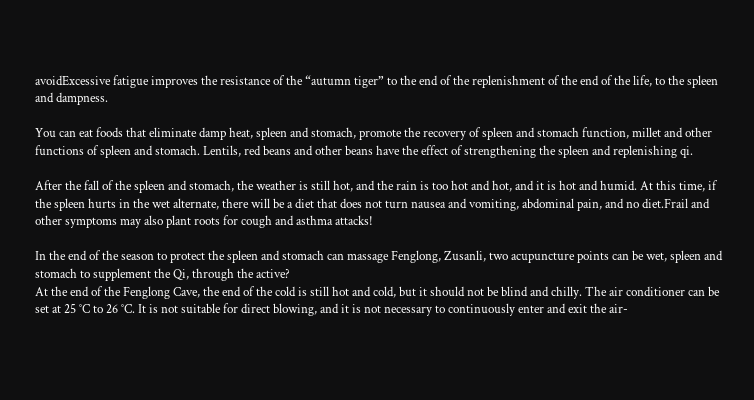avoidExcessive fatigue improves the resistance of the “autumn tiger” to the end of the replenishment of the end of the life, to the spleen and dampness.

You can eat foods that eliminate damp heat, spleen and stomach, promote the recovery of spleen and stomach function, millet and other functions of spleen and stomach. Lentils, red beans and other beans have the effect of strengthening the spleen and replenishing qi.

After the fall of the spleen and stomach, the weather is still hot, and the rain is too hot and hot, and it is hot and humid. At this time, if the spleen hurts in the wet alternate, there will be a diet that does not turn nausea and vomiting, abdominal pain, and no diet.Frail and other symptoms may also plant roots for cough and asthma attacks!

In the end of the season to protect the spleen and stomach can massage Fenglong, Zusanli, two acupuncture points can be wet, spleen and stomach to supplement the Qi, through the active?
At the end of the Fenglong Cave, the end of the cold is still hot and cold, but it should not be blind and chilly. The air conditioner can be set at 25 °C to 26 °C. It is not suitable for direct blowing, and it is not necessary to continuously enter and exit the air-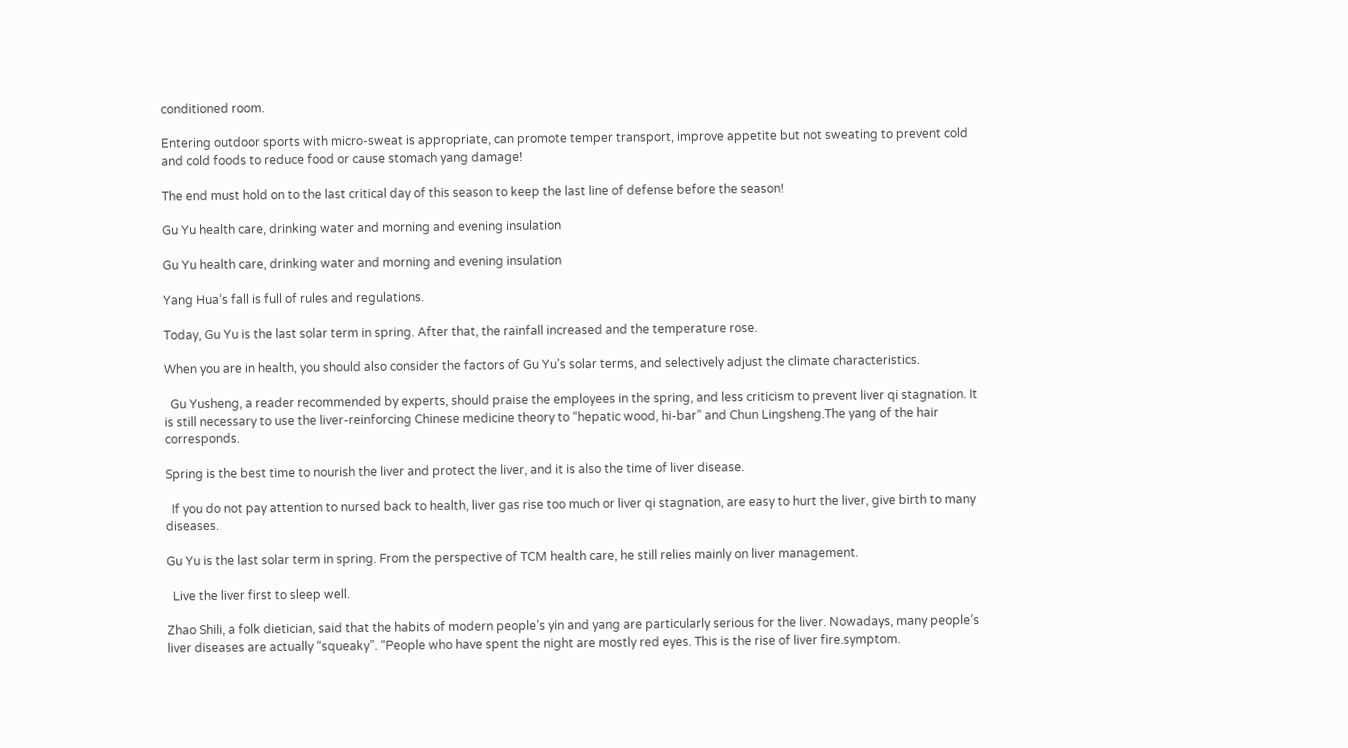conditioned room.

Entering outdoor sports with micro-sweat is appropriate, can promote temper transport, improve appetite but not sweating to prevent cold and cold foods to reduce food or cause stomach yang damage!

The end must hold on to the last critical day of this season to keep the last line of defense before the season!

Gu Yu health care, drinking water and morning and evening insulation

Gu Yu health care, drinking water and morning and evening insulation

Yang Hua’s fall is full of rules and regulations.

Today, Gu Yu is the last solar term in spring. After that, the rainfall increased and the temperature rose.

When you are in health, you should also consider the factors of Gu Yu’s solar terms, and selectively adjust the climate characteristics.

  Gu Yusheng, a reader recommended by experts, should praise the employees in the spring, and less criticism to prevent liver qi stagnation. It is still necessary to use the liver-reinforcing Chinese medicine theory to “hepatic wood, hi-bar” and Chun Lingsheng.The yang of the hair corresponds.

Spring is the best time to nourish the liver and protect the liver, and it is also the time of liver disease.

  If you do not pay attention to nursed back to health, liver gas rise too much or liver qi stagnation, are easy to hurt the liver, give birth to many diseases.

Gu Yu is the last solar term in spring. From the perspective of TCM health care, he still relies mainly on liver management.

  Live the liver first to sleep well.

Zhao Shili, a folk dietician, said that the habits of modern people’s yin and yang are particularly serious for the liver. Nowadays, many people’s liver diseases are actually “squeaky”. “People who have spent the night are mostly red eyes. This is the rise of liver fire.symptom.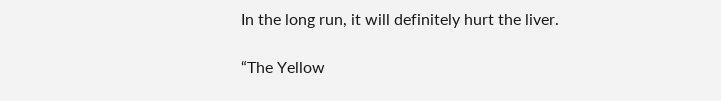In the long run, it will definitely hurt the liver.

“The Yellow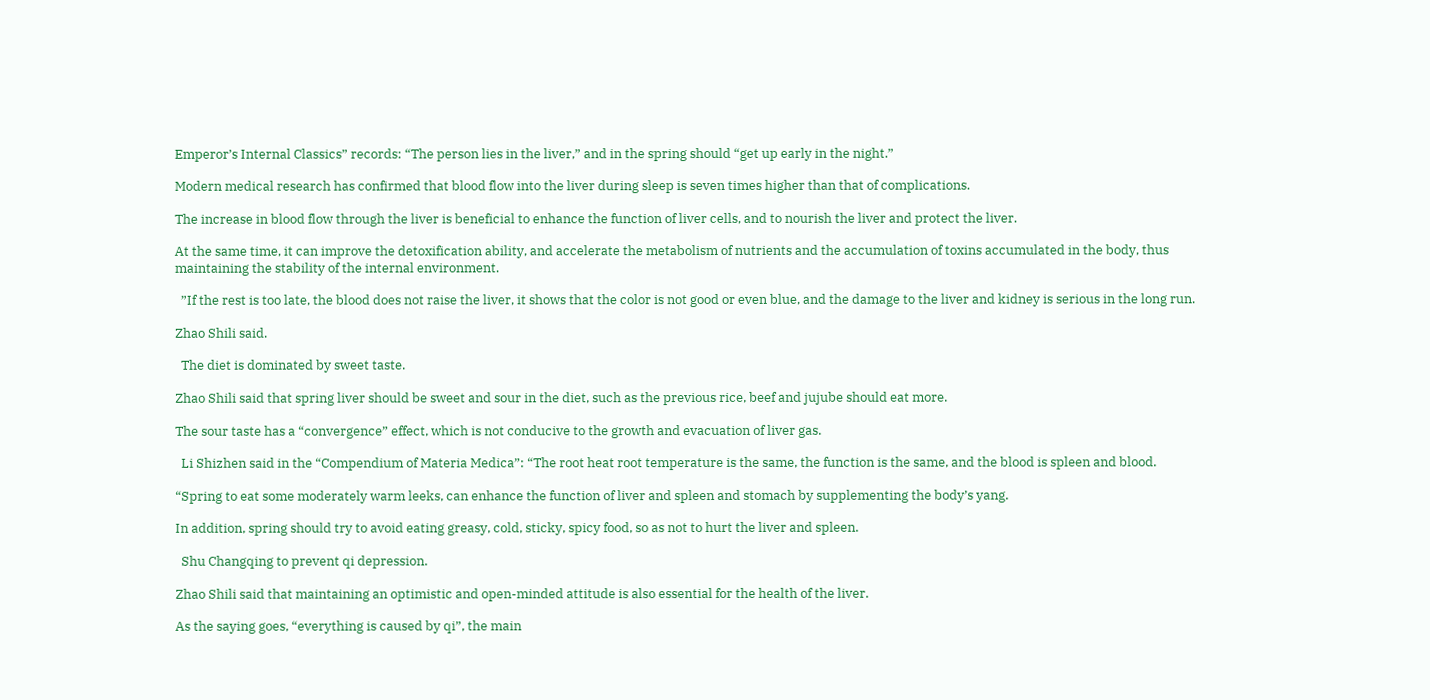Emperor’s Internal Classics” records: “The person lies in the liver,” and in the spring should “get up early in the night.”

Modern medical research has confirmed that blood flow into the liver during sleep is seven times higher than that of complications.

The increase in blood flow through the liver is beneficial to enhance the function of liver cells, and to nourish the liver and protect the liver.

At the same time, it can improve the detoxification ability, and accelerate the metabolism of nutrients and the accumulation of toxins accumulated in the body, thus maintaining the stability of the internal environment.

  ”If the rest is too late, the blood does not raise the liver, it shows that the color is not good or even blue, and the damage to the liver and kidney is serious in the long run.

Zhao Shili said.

  The diet is dominated by sweet taste.

Zhao Shili said that spring liver should be sweet and sour in the diet, such as the previous rice, beef and jujube should eat more.

The sour taste has a “convergence” effect, which is not conducive to the growth and evacuation of liver gas.

  Li Shizhen said in the “Compendium of Materia Medica”: “The root heat root temperature is the same, the function is the same, and the blood is spleen and blood.

“Spring to eat some moderately warm leeks, can enhance the function of liver and spleen and stomach by supplementing the body’s yang.

In addition, spring should try to avoid eating greasy, cold, sticky, spicy food, so as not to hurt the liver and spleen.

  Shu Changqing to prevent qi depression.

Zhao Shili said that maintaining an optimistic and open-minded attitude is also essential for the health of the liver.

As the saying goes, “everything is caused by qi”, the main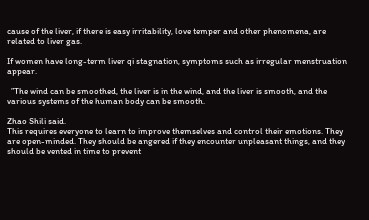cause of the liver, if there is easy irritability, love temper and other phenomena, are related to liver gas.

If women have long-term liver qi stagnation, symptoms such as irregular menstruation appear.

  ”The wind can be smoothed, the liver is in the wind, and the liver is smooth, and the various systems of the human body can be smooth.

Zhao Shili said.
This requires everyone to learn to improve themselves and control their emotions. They are open-minded. They should be angered if they encounter unpleasant things, and they should be vented in time to prevent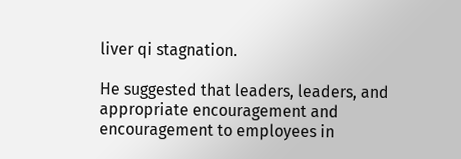liver qi stagnation.

He suggested that leaders, leaders, and appropriate encouragement and encouragement to employees in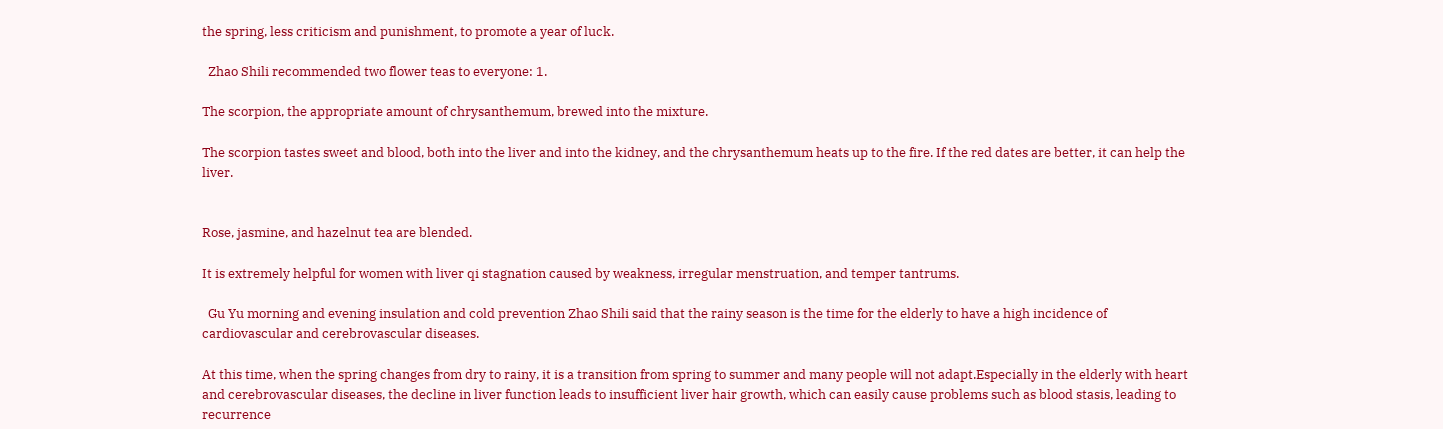the spring, less criticism and punishment, to promote a year of luck.

  Zhao Shili recommended two flower teas to everyone: 1.

The scorpion, the appropriate amount of chrysanthemum, brewed into the mixture.

The scorpion tastes sweet and blood, both into the liver and into the kidney, and the chrysanthemum heats up to the fire. If the red dates are better, it can help the liver.


Rose, jasmine, and hazelnut tea are blended.

It is extremely helpful for women with liver qi stagnation caused by weakness, irregular menstruation, and temper tantrums.

  Gu Yu morning and evening insulation and cold prevention Zhao Shili said that the rainy season is the time for the elderly to have a high incidence of cardiovascular and cerebrovascular diseases.

At this time, when the spring changes from dry to rainy, it is a transition from spring to summer and many people will not adapt.Especially in the elderly with heart and cerebrovascular diseases, the decline in liver function leads to insufficient liver hair growth, which can easily cause problems such as blood stasis, leading to recurrence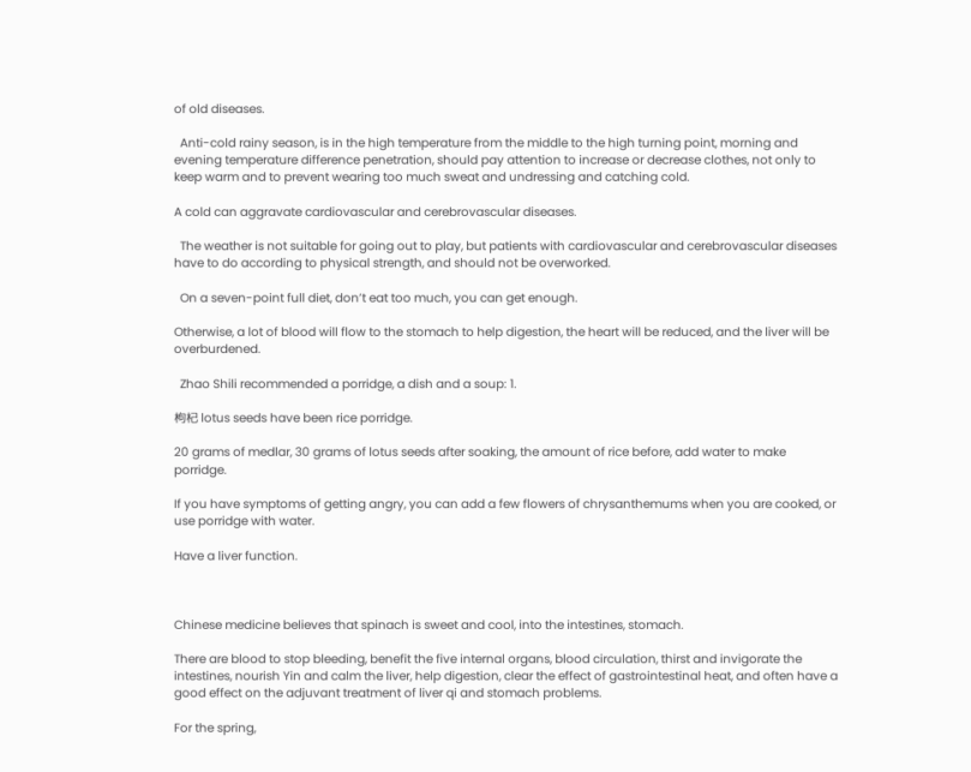of old diseases.

  Anti-cold rainy season, is in the high temperature from the middle to the high turning point, morning and evening temperature difference penetration, should pay attention to increase or decrease clothes, not only to keep warm and to prevent wearing too much sweat and undressing and catching cold.

A cold can aggravate cardiovascular and cerebrovascular diseases.

  The weather is not suitable for going out to play, but patients with cardiovascular and cerebrovascular diseases have to do according to physical strength, and should not be overworked.

  On a seven-point full diet, don’t eat too much, you can get enough.

Otherwise, a lot of blood will flow to the stomach to help digestion, the heart will be reduced, and the liver will be overburdened.

  Zhao Shili recommended a porridge, a dish and a soup: 1.

枸杞 lotus seeds have been rice porridge.

20 grams of medlar, 30 grams of lotus seeds after soaking, the amount of rice before, add water to make porridge.

If you have symptoms of getting angry, you can add a few flowers of chrysanthemums when you are cooked, or use porridge with water.

Have a liver function.



Chinese medicine believes that spinach is sweet and cool, into the intestines, stomach.

There are blood to stop bleeding, benefit the five internal organs, blood circulation, thirst and invigorate the intestines, nourish Yin and calm the liver, help digestion, clear the effect of gastrointestinal heat, and often have a good effect on the adjuvant treatment of liver qi and stomach problems.

For the spring,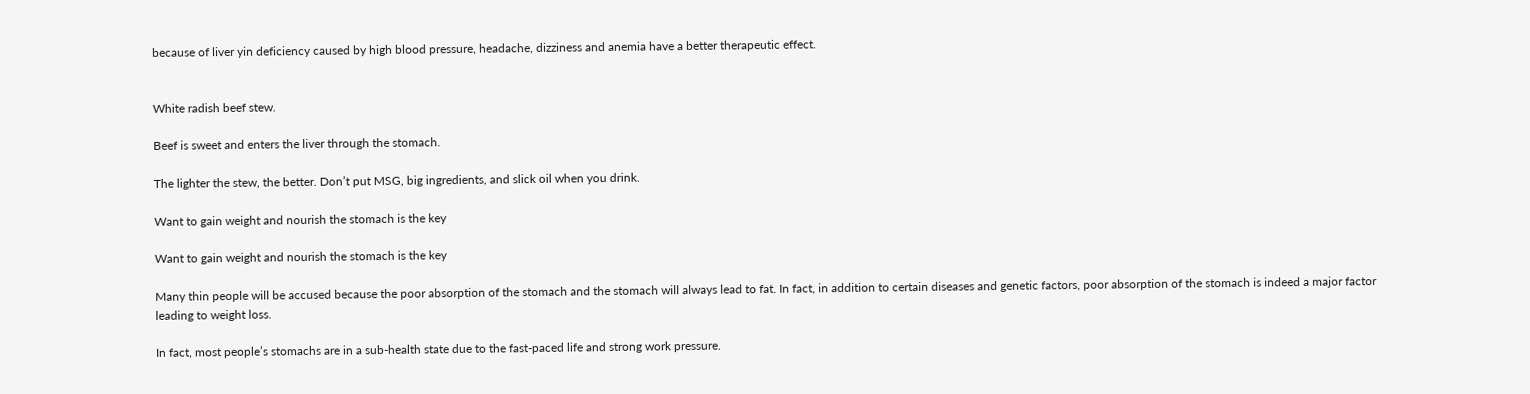because of liver yin deficiency caused by high blood pressure, headache, dizziness and anemia have a better therapeutic effect.


White radish beef stew.

Beef is sweet and enters the liver through the stomach.

The lighter the stew, the better. Don’t put MSG, big ingredients, and slick oil when you drink.

Want to gain weight and nourish the stomach is the key

Want to gain weight and nourish the stomach is the key

Many thin people will be accused because the poor absorption of the stomach and the stomach will always lead to fat. In fact, in addition to certain diseases and genetic factors, poor absorption of the stomach is indeed a major factor leading to weight loss.

In fact, most people’s stomachs are in a sub-health state due to the fast-paced life and strong work pressure.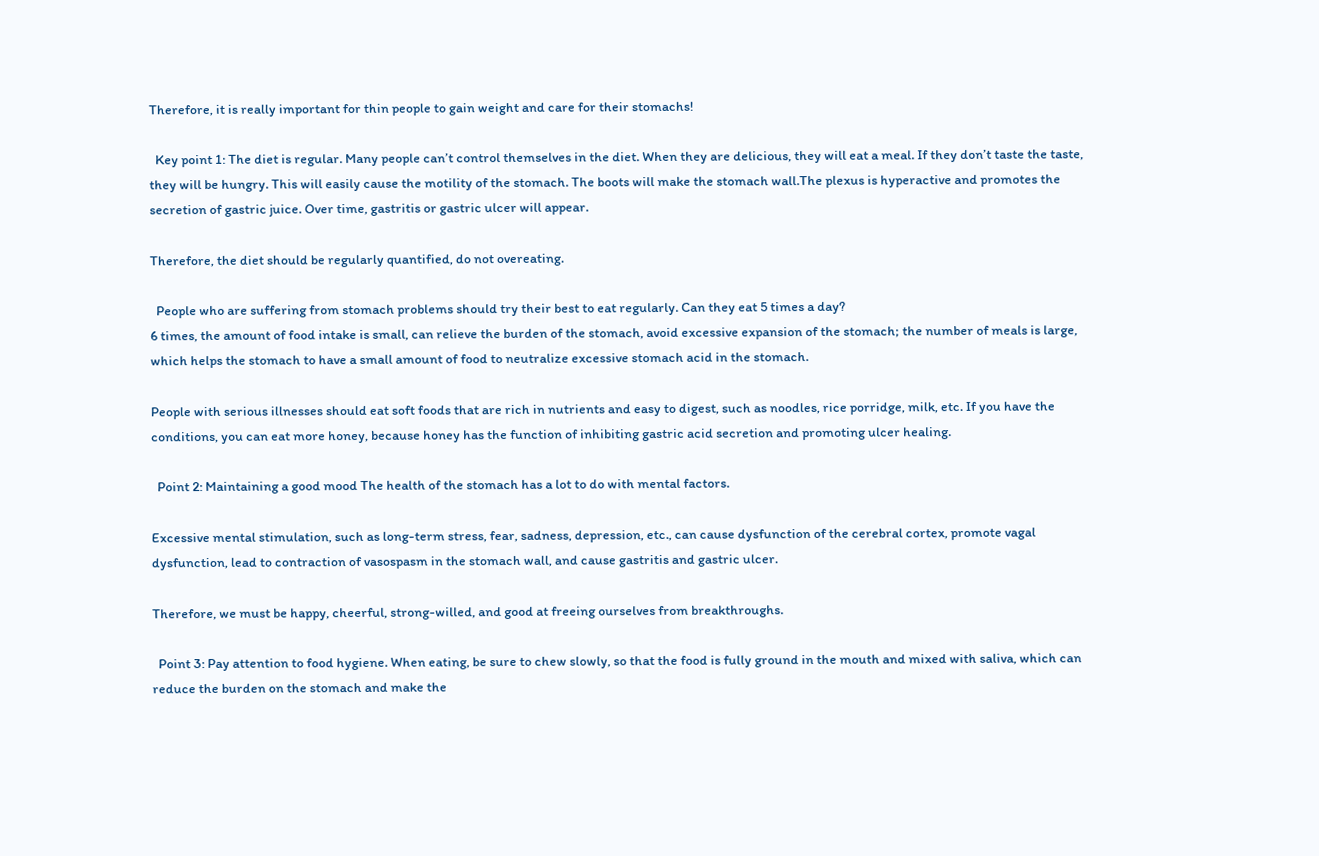Therefore, it is really important for thin people to gain weight and care for their stomachs!

  Key point 1: The diet is regular. Many people can’t control themselves in the diet. When they are delicious, they will eat a meal. If they don’t taste the taste, they will be hungry. This will easily cause the motility of the stomach. The boots will make the stomach wall.The plexus is hyperactive and promotes the secretion of gastric juice. Over time, gastritis or gastric ulcer will appear.

Therefore, the diet should be regularly quantified, do not overeating.

  People who are suffering from stomach problems should try their best to eat regularly. Can they eat 5 times a day?
6 times, the amount of food intake is small, can relieve the burden of the stomach, avoid excessive expansion of the stomach; the number of meals is large, which helps the stomach to have a small amount of food to neutralize excessive stomach acid in the stomach.

People with serious illnesses should eat soft foods that are rich in nutrients and easy to digest, such as noodles, rice porridge, milk, etc. If you have the conditions, you can eat more honey, because honey has the function of inhibiting gastric acid secretion and promoting ulcer healing.

  Point 2: Maintaining a good mood The health of the stomach has a lot to do with mental factors.

Excessive mental stimulation, such as long-term stress, fear, sadness, depression, etc., can cause dysfunction of the cerebral cortex, promote vagal dysfunction, lead to contraction of vasospasm in the stomach wall, and cause gastritis and gastric ulcer.

Therefore, we must be happy, cheerful, strong-willed, and good at freeing ourselves from breakthroughs.

  Point 3: Pay attention to food hygiene. When eating, be sure to chew slowly, so that the food is fully ground in the mouth and mixed with saliva, which can reduce the burden on the stomach and make the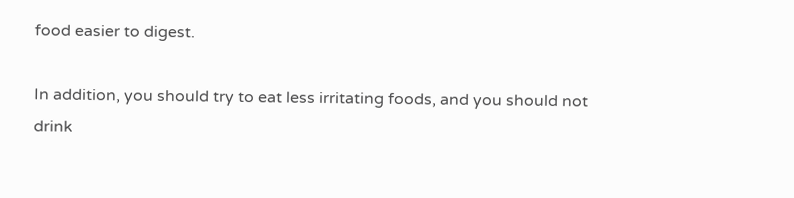food easier to digest.

In addition, you should try to eat less irritating foods, and you should not drink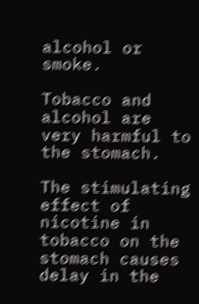alcohol or smoke.

Tobacco and alcohol are very harmful to the stomach.

The stimulating effect of nicotine in tobacco on the stomach causes delay in the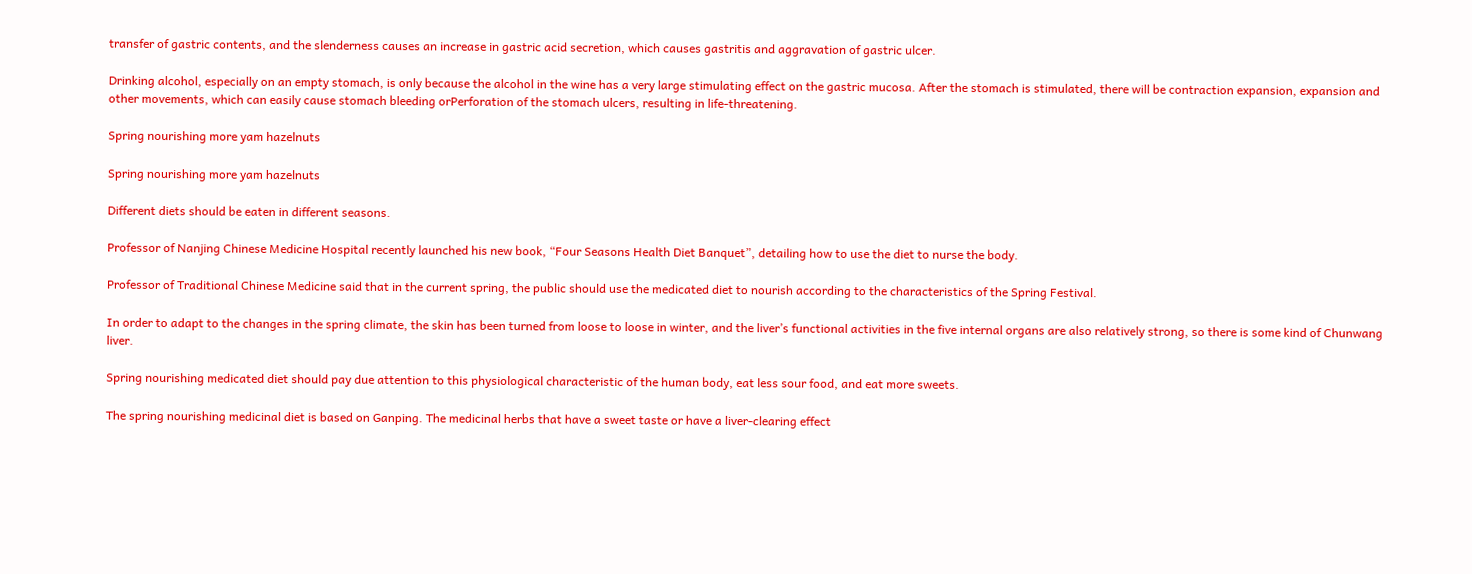transfer of gastric contents, and the slenderness causes an increase in gastric acid secretion, which causes gastritis and aggravation of gastric ulcer.

Drinking alcohol, especially on an empty stomach, is only because the alcohol in the wine has a very large stimulating effect on the gastric mucosa. After the stomach is stimulated, there will be contraction expansion, expansion and other movements, which can easily cause stomach bleeding orPerforation of the stomach ulcers, resulting in life-threatening.

Spring nourishing more yam hazelnuts

Spring nourishing more yam hazelnuts

Different diets should be eaten in different seasons.

Professor of Nanjing Chinese Medicine Hospital recently launched his new book, “Four Seasons Health Diet Banquet”, detailing how to use the diet to nurse the body.

Professor of Traditional Chinese Medicine said that in the current spring, the public should use the medicated diet to nourish according to the characteristics of the Spring Festival.

In order to adapt to the changes in the spring climate, the skin has been turned from loose to loose in winter, and the liver’s functional activities in the five internal organs are also relatively strong, so there is some kind of Chunwang liver.

Spring nourishing medicated diet should pay due attention to this physiological characteristic of the human body, eat less sour food, and eat more sweets.

The spring nourishing medicinal diet is based on Ganping. The medicinal herbs that have a sweet taste or have a liver-clearing effect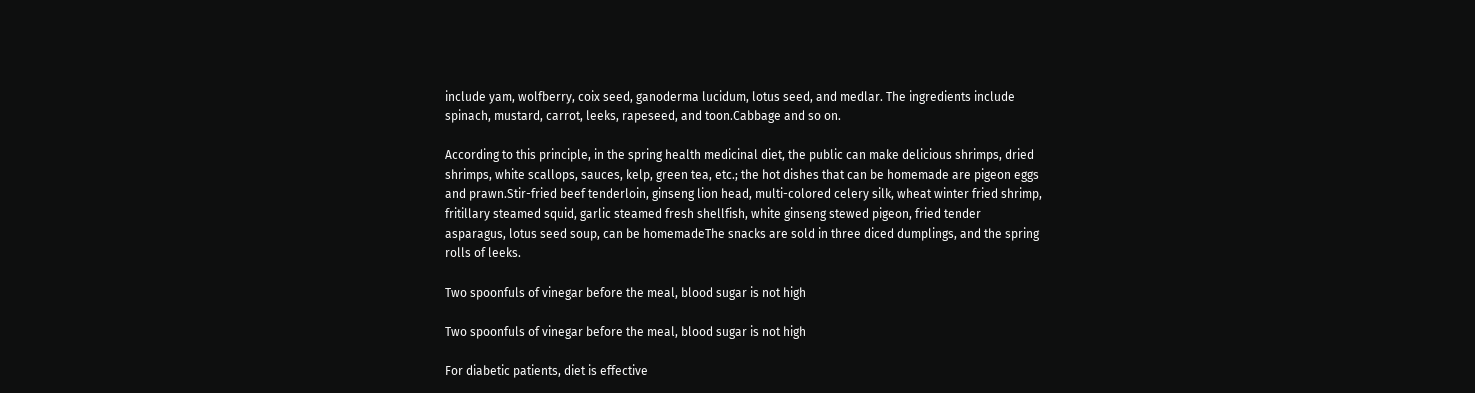include yam, wolfberry, coix seed, ganoderma lucidum, lotus seed, and medlar. The ingredients include spinach, mustard, carrot, leeks, rapeseed, and toon.Cabbage and so on.

According to this principle, in the spring health medicinal diet, the public can make delicious shrimps, dried shrimps, white scallops, sauces, kelp, green tea, etc.; the hot dishes that can be homemade are pigeon eggs and prawn.Stir-fried beef tenderloin, ginseng lion head, multi-colored celery silk, wheat winter fried shrimp, fritillary steamed squid, garlic steamed fresh shellfish, white ginseng stewed pigeon, fried tender asparagus, lotus seed soup, can be homemadeThe snacks are sold in three diced dumplings, and the spring rolls of leeks.

Two spoonfuls of vinegar before the meal, blood sugar is not high

Two spoonfuls of vinegar before the meal, blood sugar is not high

For diabetic patients, diet is effective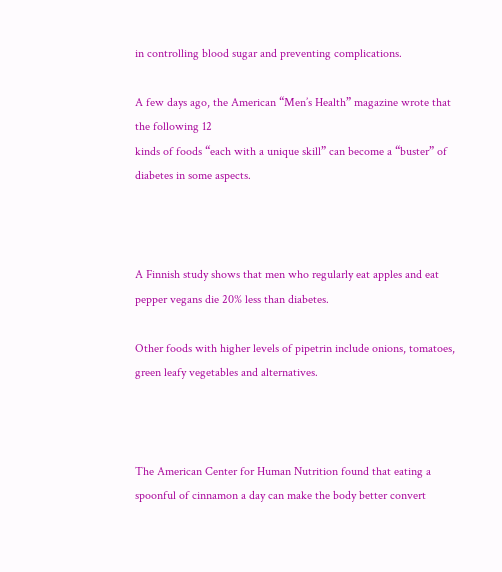in controlling blood sugar and preventing complications.

A few days ago, the American “Men’s Health” magazine wrote that the following 12
kinds of foods “each with a unique skill” can become a “buster” of diabetes in some aspects.



A Finnish study shows that men who regularly eat apples and eat pepper vegans die 20% less than diabetes.

Other foods with higher levels of pipetrin include onions, tomatoes, green leafy vegetables and alternatives.



The American Center for Human Nutrition found that eating a spoonful of cinnamon a day can make the body better convert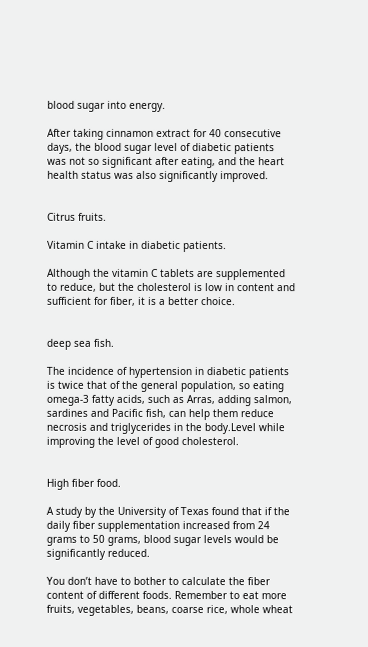blood sugar into energy.

After taking cinnamon extract for 40 consecutive days, the blood sugar level of diabetic patients was not so significant after eating, and the heart health status was also significantly improved.


Citrus fruits.

Vitamin C intake in diabetic patients.

Although the vitamin C tablets are supplemented to reduce, but the cholesterol is low in content and sufficient for fiber, it is a better choice.


deep sea fish.

The incidence of hypertension in diabetic patients is twice that of the general population, so eating omega-3 fatty acids, such as Arras, adding salmon, sardines and Pacific fish, can help them reduce necrosis and triglycerides in the body.Level while improving the level of good cholesterol.


High fiber food.

A study by the University of Texas found that if the daily fiber supplementation increased from 24 grams to 50 grams, blood sugar levels would be significantly reduced.

You don’t have to bother to calculate the fiber content of different foods. Remember to eat more fruits, vegetables, beans, coarse rice, whole wheat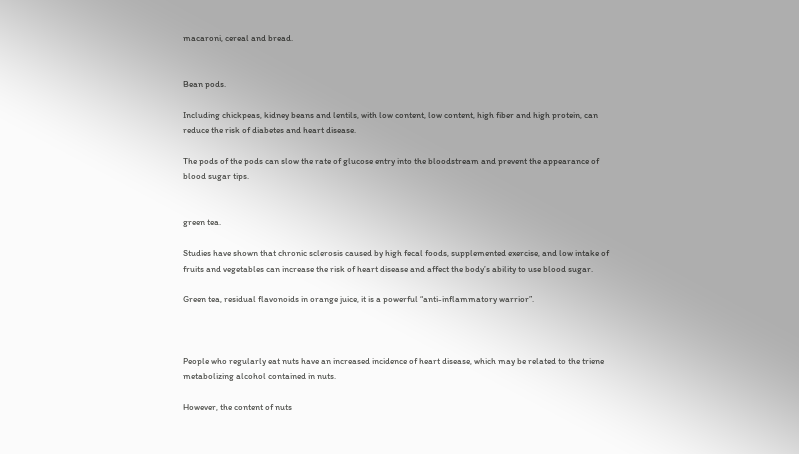macaroni, cereal and bread.


Bean pods.

Including chickpeas, kidney beans and lentils, with low content, low content, high fiber and high protein, can reduce the risk of diabetes and heart disease.

The pods of the pods can slow the rate of glucose entry into the bloodstream and prevent the appearance of blood sugar tips.


green tea.

Studies have shown that chronic sclerosis caused by high fecal foods, supplemented exercise, and low intake of fruits and vegetables can increase the risk of heart disease and affect the body’s ability to use blood sugar.

Green tea, residual flavonoids in orange juice, it is a powerful “anti-inflammatory warrior”.



People who regularly eat nuts have an increased incidence of heart disease, which may be related to the triene metabolizing alcohol contained in nuts.

However, the content of nuts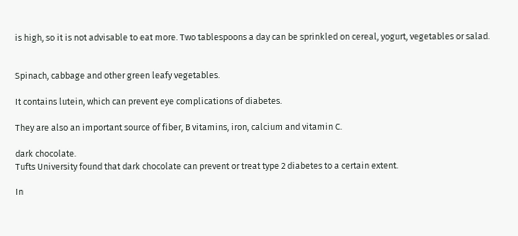is high, so it is not advisable to eat more. Two tablespoons a day can be sprinkled on cereal, yogurt, vegetables or salad.


Spinach, cabbage and other green leafy vegetables.

It contains lutein, which can prevent eye complications of diabetes.

They are also an important source of fiber, B vitamins, iron, calcium and vitamin C.

dark chocolate.
Tufts University found that dark chocolate can prevent or treat type 2 diabetes to a certain extent.

In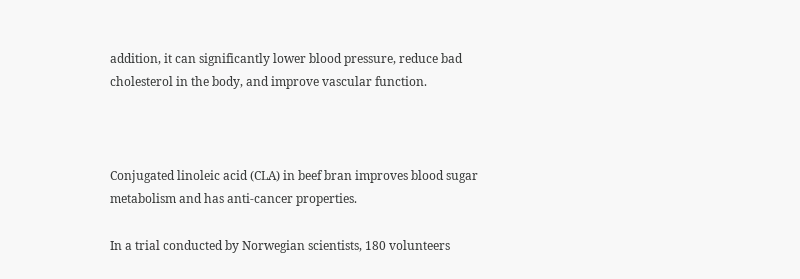addition, it can significantly lower blood pressure, reduce bad cholesterol in the body, and improve vascular function.



Conjugated linoleic acid (CLA) in beef bran improves blood sugar metabolism and has anti-cancer properties.

In a trial conducted by Norwegian scientists, 180 volunteers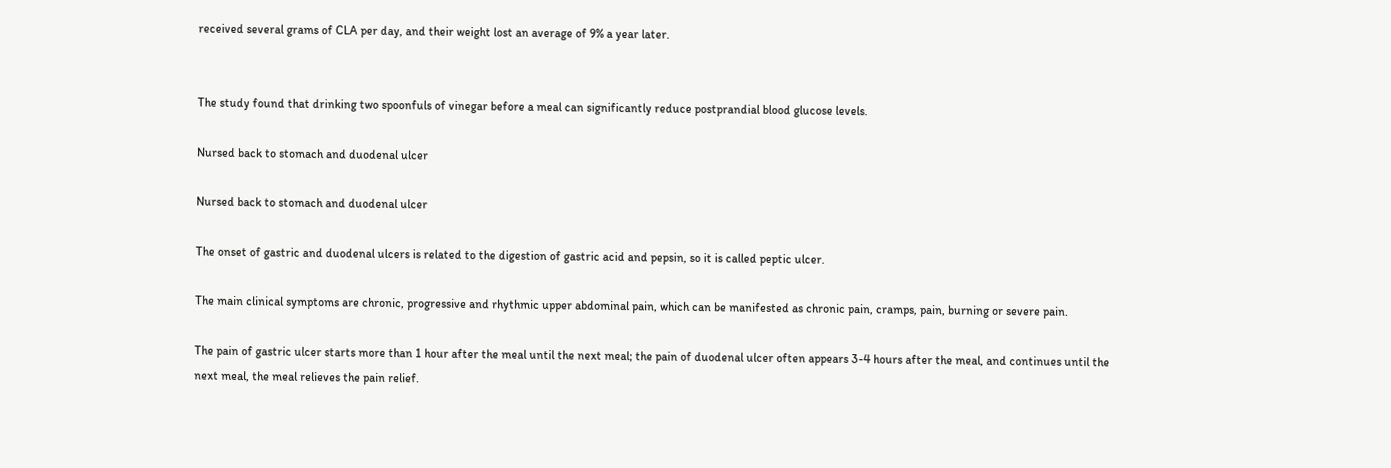received several grams of CLA per day, and their weight lost an average of 9% a year later.


The study found that drinking two spoonfuls of vinegar before a meal can significantly reduce postprandial blood glucose levels.

Nursed back to stomach and duodenal ulcer

Nursed back to stomach and duodenal ulcer

The onset of gastric and duodenal ulcers is related to the digestion of gastric acid and pepsin, so it is called peptic ulcer.

The main clinical symptoms are chronic, progressive and rhythmic upper abdominal pain, which can be manifested as chronic pain, cramps, pain, burning or severe pain.

The pain of gastric ulcer starts more than 1 hour after the meal until the next meal; the pain of duodenal ulcer often appears 3-4 hours after the meal, and continues until the next meal, the meal relieves the pain relief.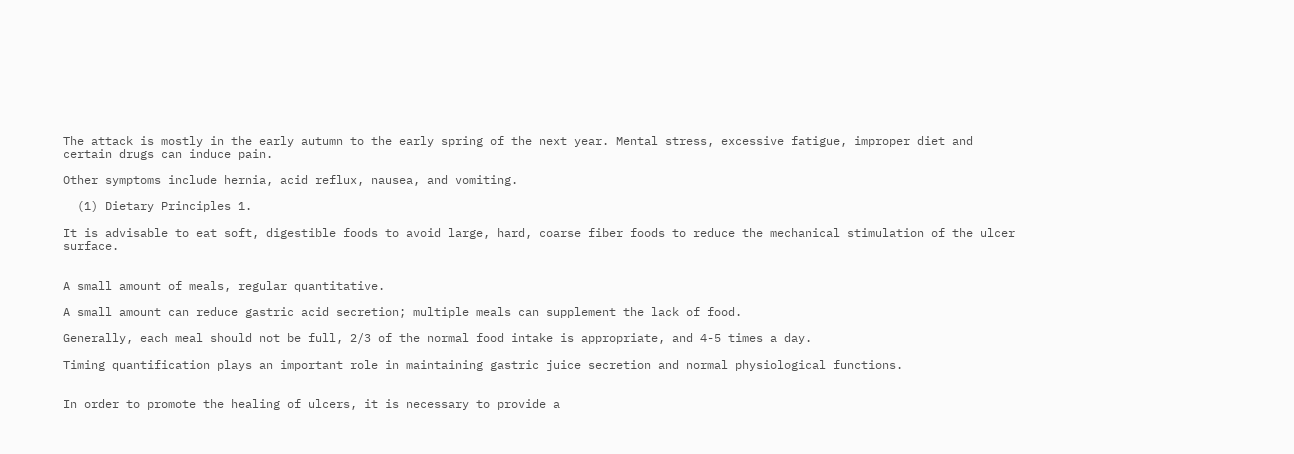The attack is mostly in the early autumn to the early spring of the next year. Mental stress, excessive fatigue, improper diet and certain drugs can induce pain.

Other symptoms include hernia, acid reflux, nausea, and vomiting.

  (1) Dietary Principles 1.

It is advisable to eat soft, digestible foods to avoid large, hard, coarse fiber foods to reduce the mechanical stimulation of the ulcer surface.


A small amount of meals, regular quantitative.

A small amount can reduce gastric acid secretion; multiple meals can supplement the lack of food.

Generally, each meal should not be full, 2/3 of the normal food intake is appropriate, and 4-5 times a day.

Timing quantification plays an important role in maintaining gastric juice secretion and normal physiological functions.


In order to promote the healing of ulcers, it is necessary to provide a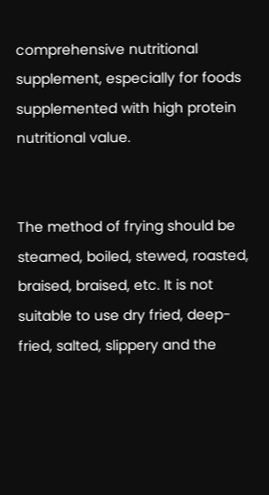comprehensive nutritional supplement, especially for foods supplemented with high protein nutritional value.


The method of frying should be steamed, boiled, stewed, roasted, braised, braised, etc. It is not suitable to use dry fried, deep-fried, salted, slippery and the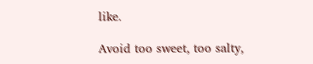like.

Avoid too sweet, too salty,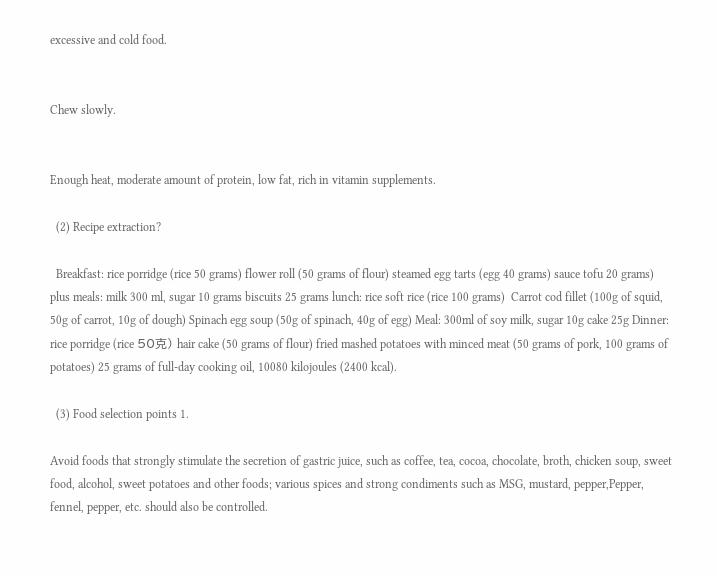excessive and cold food.


Chew slowly.


Enough heat, moderate amount of protein, low fat, rich in vitamin supplements.

  (2) Recipe extraction?

  Breakfast: rice porridge (rice 50 grams) flower roll (50 grams of flour) steamed egg tarts (egg 40 grams) sauce tofu 20 grams) plus meals: milk 300 ml, sugar 10 grams biscuits 25 grams lunch: rice soft rice (rice 100 grams)  Carrot cod fillet (100g of squid, 50g of carrot, 10g of dough) Spinach egg soup (50g of spinach, 40g of egg) Meal: 300ml of soy milk, sugar 10g cake 25g Dinner: rice porridge (rice 50克) hair cake (50 grams of flour) fried mashed potatoes with minced meat (50 grams of pork, 100 grams of potatoes) 25 grams of full-day cooking oil, 10080 kilojoules (2400 kcal).

  (3) Food selection points 1.

Avoid foods that strongly stimulate the secretion of gastric juice, such as coffee, tea, cocoa, chocolate, broth, chicken soup, sweet food, alcohol, sweet potatoes and other foods; various spices and strong condiments such as MSG, mustard, pepper,Pepper, fennel, pepper, etc. should also be controlled.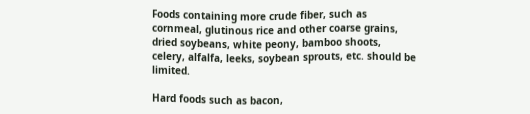Foods containing more crude fiber, such as cornmeal, glutinous rice and other coarse grains, dried soybeans, white peony, bamboo shoots, celery, alfalfa, leeks, soybean sprouts, etc. should be limited.

Hard foods such as bacon,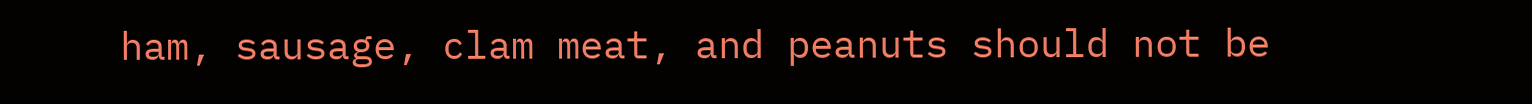ham, sausage, clam meat, and peanuts should not be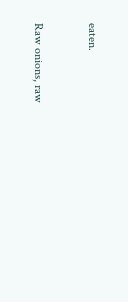eaten.


Raw onions, raw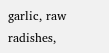garlic, raw radishes,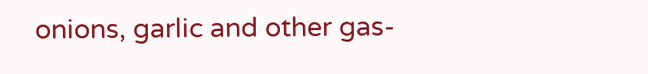onions, garlic and other gas-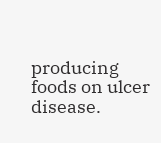producing foods on ulcer disease.